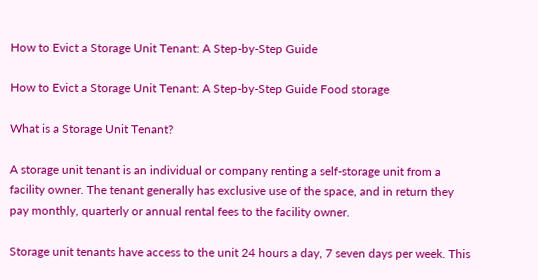How to Evict a Storage Unit Tenant: A Step-by-Step Guide

How to Evict a Storage Unit Tenant: A Step-by-Step Guide Food storage

What is a Storage Unit Tenant?

A storage unit tenant is an individual or company renting a self-storage unit from a facility owner. The tenant generally has exclusive use of the space, and in return they pay monthly, quarterly or annual rental fees to the facility owner.

Storage unit tenants have access to the unit 24 hours a day, 7 seven days per week. This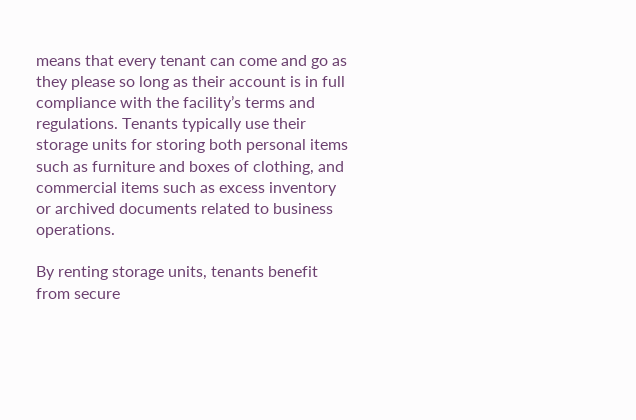means that every tenant can come and go as they please so long as their account is in full compliance with the facility’s terms and regulations. Tenants typically use their storage units for storing both personal items such as furniture and boxes of clothing, and commercial items such as excess inventory or archived documents related to business operations.

By renting storage units, tenants benefit from secure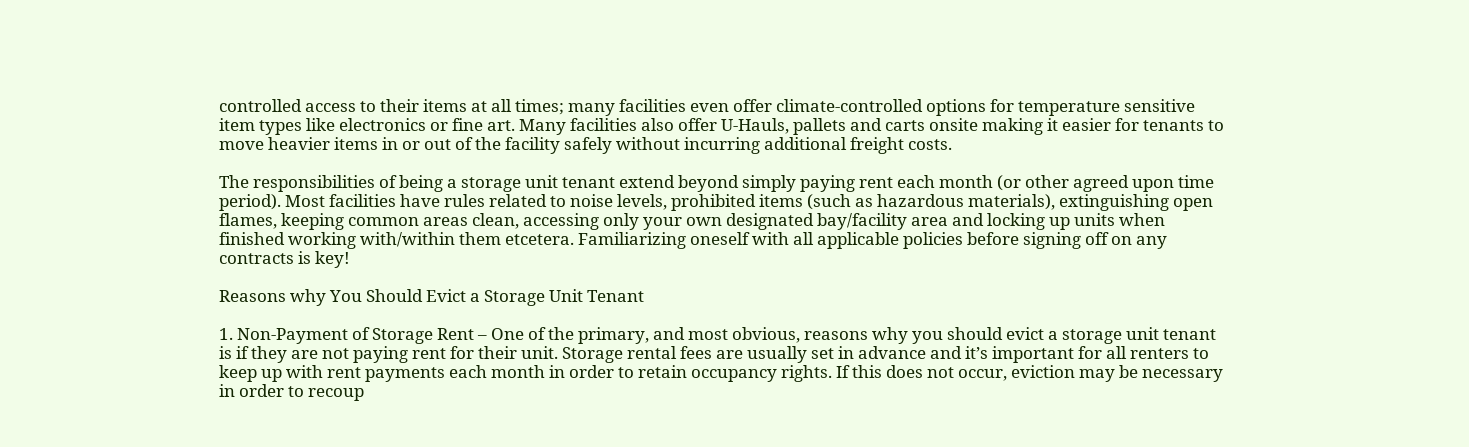controlled access to their items at all times; many facilities even offer climate-controlled options for temperature sensitive item types like electronics or fine art. Many facilities also offer U-Hauls, pallets and carts onsite making it easier for tenants to move heavier items in or out of the facility safely without incurring additional freight costs.

The responsibilities of being a storage unit tenant extend beyond simply paying rent each month (or other agreed upon time period). Most facilities have rules related to noise levels, prohibited items (such as hazardous materials), extinguishing open flames, keeping common areas clean, accessing only your own designated bay/facility area and locking up units when finished working with/within them etcetera. Familiarizing oneself with all applicable policies before signing off on any contracts is key!

Reasons why You Should Evict a Storage Unit Tenant

1. Non-Payment of Storage Rent – One of the primary, and most obvious, reasons why you should evict a storage unit tenant is if they are not paying rent for their unit. Storage rental fees are usually set in advance and it’s important for all renters to keep up with rent payments each month in order to retain occupancy rights. If this does not occur, eviction may be necessary in order to recoup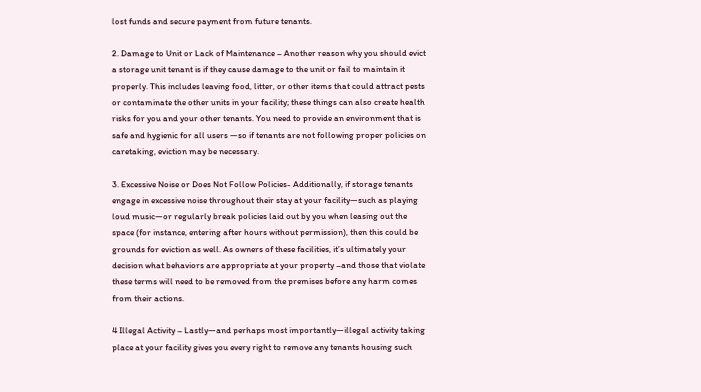lost funds and secure payment from future tenants.

2. Damage to Unit or Lack of Maintenance – Another reason why you should evict a storage unit tenant is if they cause damage to the unit or fail to maintain it properly. This includes leaving food, litter, or other items that could attract pests or contaminate the other units in your facility; these things can also create health risks for you and your other tenants. You need to provide an environment that is safe and hygienic for all users —so if tenants are not following proper policies on caretaking, eviction may be necessary.

3. Excessive Noise or Does Not Follow Policies- Additionally, if storage tenants engage in excessive noise throughout their stay at your facility—such as playing loud music—or regularly break policies laid out by you when leasing out the space (for instance, entering after hours without permission), then this could be grounds for eviction as well. As owners of these facilities, it’s ultimately your decision what behaviors are appropriate at your property –and those that violate these terms will need to be removed from the premises before any harm comes from their actions.

4 Illegal Activity – Lastly—and perhaps most importantly—illegal activity taking place at your facility gives you every right to remove any tenants housing such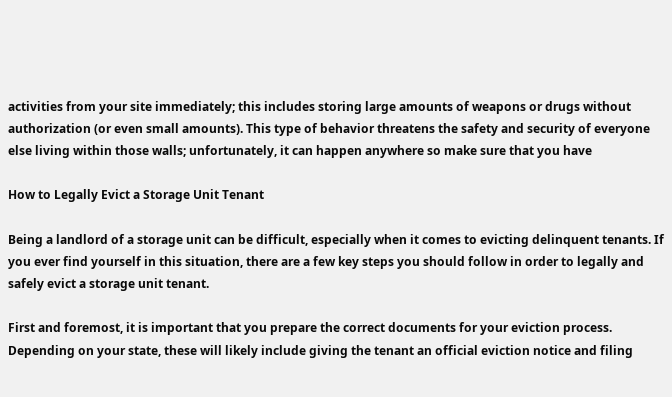activities from your site immediately; this includes storing large amounts of weapons or drugs without authorization (or even small amounts). This type of behavior threatens the safety and security of everyone else living within those walls; unfortunately, it can happen anywhere so make sure that you have

How to Legally Evict a Storage Unit Tenant

Being a landlord of a storage unit can be difficult, especially when it comes to evicting delinquent tenants. If you ever find yourself in this situation, there are a few key steps you should follow in order to legally and safely evict a storage unit tenant.

First and foremost, it is important that you prepare the correct documents for your eviction process. Depending on your state, these will likely include giving the tenant an official eviction notice and filing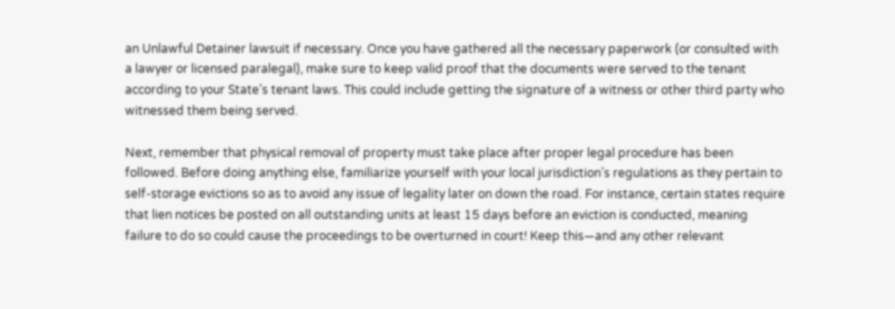an Unlawful Detainer lawsuit if necessary. Once you have gathered all the necessary paperwork (or consulted with a lawyer or licensed paralegal), make sure to keep valid proof that the documents were served to the tenant according to your State’s tenant laws. This could include getting the signature of a witness or other third party who witnessed them being served.

Next, remember that physical removal of property must take place after proper legal procedure has been followed. Before doing anything else, familiarize yourself with your local jurisdiction’s regulations as they pertain to self-storage evictions so as to avoid any issue of legality later on down the road. For instance, certain states require that lien notices be posted on all outstanding units at least 15 days before an eviction is conducted, meaning failure to do so could cause the proceedings to be overturned in court! Keep this—and any other relevant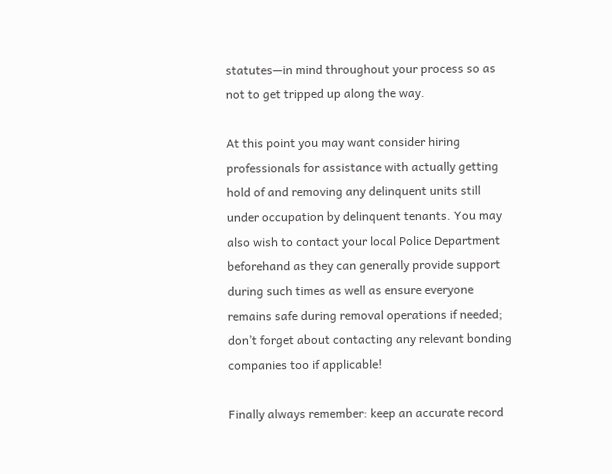statutes—in mind throughout your process so as not to get tripped up along the way.

At this point you may want consider hiring professionals for assistance with actually getting hold of and removing any delinquent units still under occupation by delinquent tenants. You may also wish to contact your local Police Department beforehand as they can generally provide support during such times as well as ensure everyone remains safe during removal operations if needed; don’t forget about contacting any relevant bonding companies too if applicable!

Finally always remember: keep an accurate record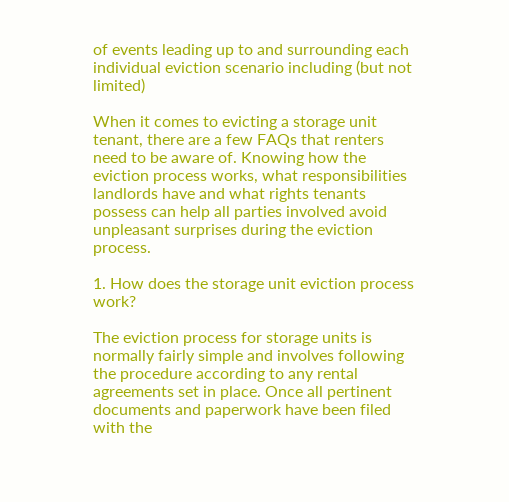of events leading up to and surrounding each individual eviction scenario including (but not limited)

When it comes to evicting a storage unit tenant, there are a few FAQs that renters need to be aware of. Knowing how the eviction process works, what responsibilities landlords have and what rights tenants possess can help all parties involved avoid unpleasant surprises during the eviction process.

1. How does the storage unit eviction process work?

The eviction process for storage units is normally fairly simple and involves following the procedure according to any rental agreements set in place. Once all pertinent documents and paperwork have been filed with the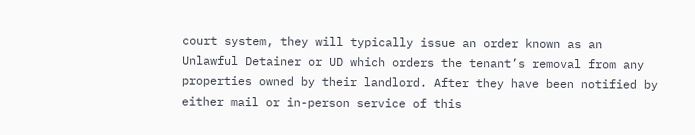court system, they will typically issue an order known as an Unlawful Detainer or UD which orders the tenant’s removal from any properties owned by their landlord. After they have been notified by either mail or in-person service of this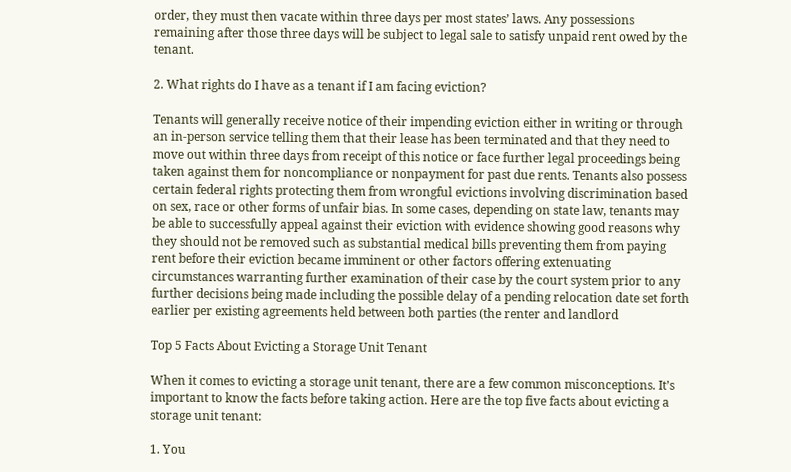order, they must then vacate within three days per most states’ laws. Any possessions remaining after those three days will be subject to legal sale to satisfy unpaid rent owed by the tenant.

2. What rights do I have as a tenant if I am facing eviction?

Tenants will generally receive notice of their impending eviction either in writing or through an in-person service telling them that their lease has been terminated and that they need to move out within three days from receipt of this notice or face further legal proceedings being taken against them for noncompliance or nonpayment for past due rents. Tenants also possess certain federal rights protecting them from wrongful evictions involving discrimination based on sex, race or other forms of unfair bias. In some cases, depending on state law, tenants may be able to successfully appeal against their eviction with evidence showing good reasons why they should not be removed such as substantial medical bills preventing them from paying rent before their eviction became imminent or other factors offering extenuating circumstances warranting further examination of their case by the court system prior to any further decisions being made including the possible delay of a pending relocation date set forth earlier per existing agreements held between both parties (the renter and landlord

Top 5 Facts About Evicting a Storage Unit Tenant

When it comes to evicting a storage unit tenant, there are a few common misconceptions. It’s important to know the facts before taking action. Here are the top five facts about evicting a storage unit tenant:

1. You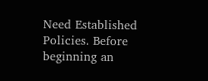Need Established Policies. Before beginning an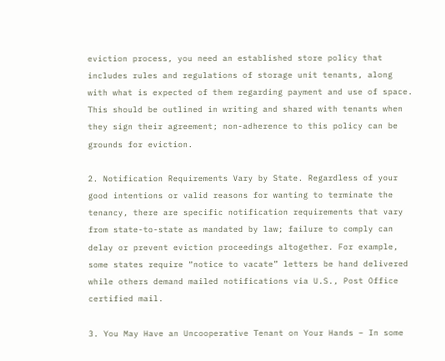eviction process, you need an established store policy that includes rules and regulations of storage unit tenants, along with what is expected of them regarding payment and use of space. This should be outlined in writing and shared with tenants when they sign their agreement; non-adherence to this policy can be grounds for eviction.

2. Notification Requirements Vary by State. Regardless of your good intentions or valid reasons for wanting to terminate the tenancy, there are specific notification requirements that vary from state-to-state as mandated by law; failure to comply can delay or prevent eviction proceedings altogether. For example, some states require “notice to vacate” letters be hand delivered while others demand mailed notifications via U.S., Post Office certified mail.

3. You May Have an Uncooperative Tenant on Your Hands – In some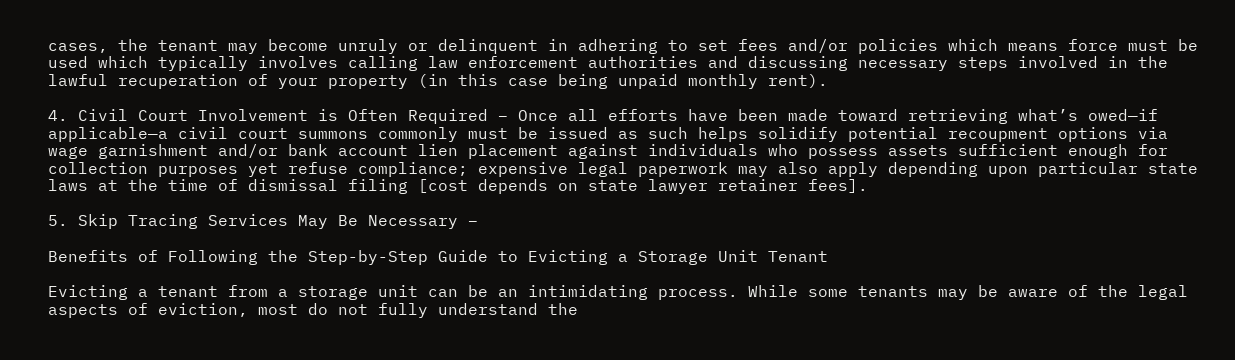cases, the tenant may become unruly or delinquent in adhering to set fees and/or policies which means force must be used which typically involves calling law enforcement authorities and discussing necessary steps involved in the lawful recuperation of your property (in this case being unpaid monthly rent).

4. Civil Court Involvement is Often Required – Once all efforts have been made toward retrieving what’s owed—if applicable—a civil court summons commonly must be issued as such helps solidify potential recoupment options via wage garnishment and/or bank account lien placement against individuals who possess assets sufficient enough for collection purposes yet refuse compliance; expensive legal paperwork may also apply depending upon particular state laws at the time of dismissal filing [cost depends on state lawyer retainer fees].

5. Skip Tracing Services May Be Necessary –

Benefits of Following the Step-by-Step Guide to Evicting a Storage Unit Tenant

Evicting a tenant from a storage unit can be an intimidating process. While some tenants may be aware of the legal aspects of eviction, most do not fully understand the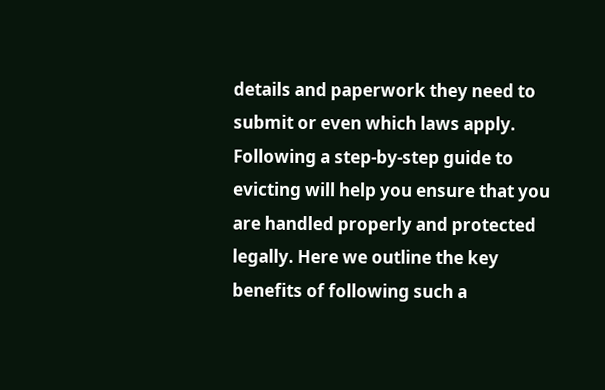details and paperwork they need to submit or even which laws apply. Following a step-by-step guide to evicting will help you ensure that you are handled properly and protected legally. Here we outline the key benefits of following such a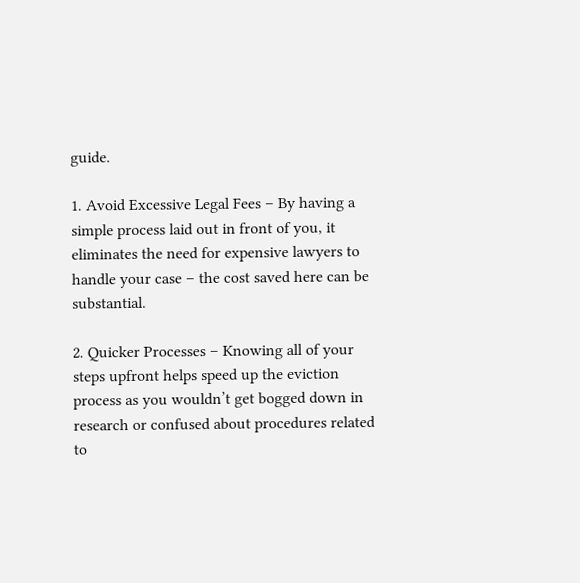guide.

1. Avoid Excessive Legal Fees – By having a simple process laid out in front of you, it eliminates the need for expensive lawyers to handle your case – the cost saved here can be substantial.

2. Quicker Processes – Knowing all of your steps upfront helps speed up the eviction process as you wouldn’t get bogged down in research or confused about procedures related to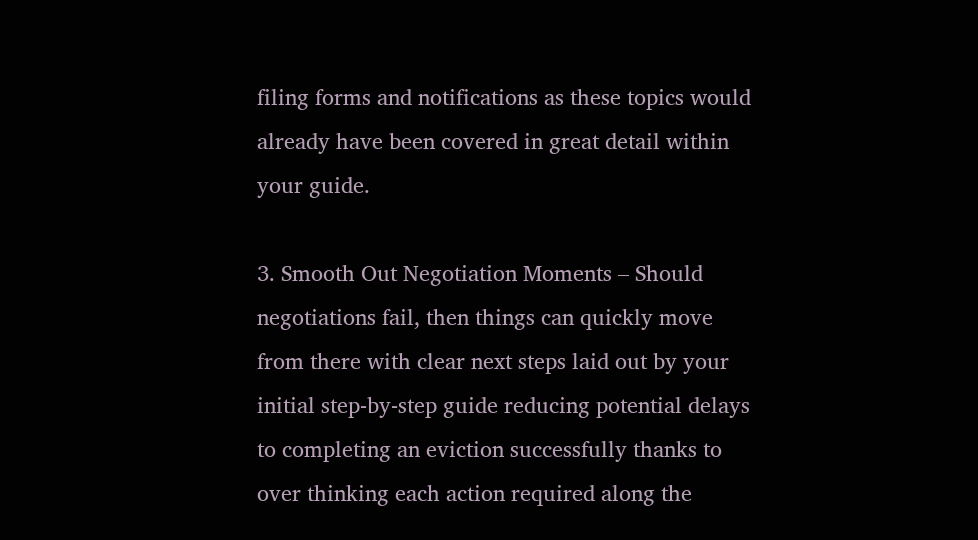filing forms and notifications as these topics would already have been covered in great detail within your guide.

3. Smooth Out Negotiation Moments – Should negotiations fail, then things can quickly move from there with clear next steps laid out by your initial step-by-step guide reducing potential delays to completing an eviction successfully thanks to over thinking each action required along the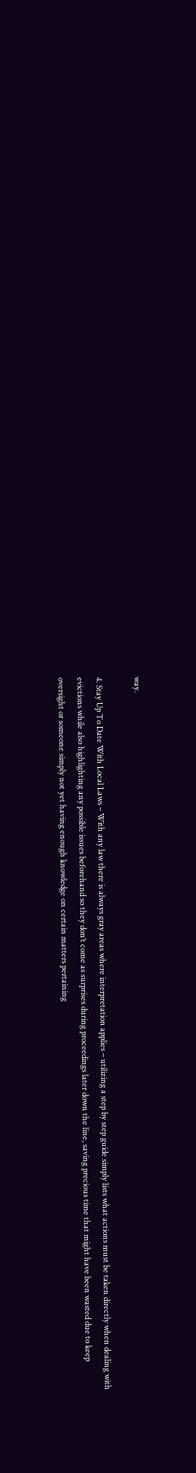way.

4. Stay Up To Date With Local Laws – With any law there is always gray areas where interpretation applies – utilizing a step by step guide simply lists what actions must be taken directly when dealing with evictions while also highlighting any possible issues beforehand so they don’t come as surprises during proceedings later down the line, saving precious time that might have been wasted due to keep oversight or someone simply not yet having enough knowledge on certain matters pertaining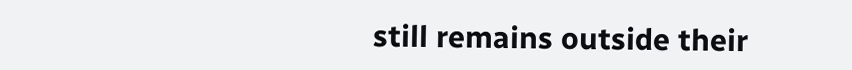still remains outside their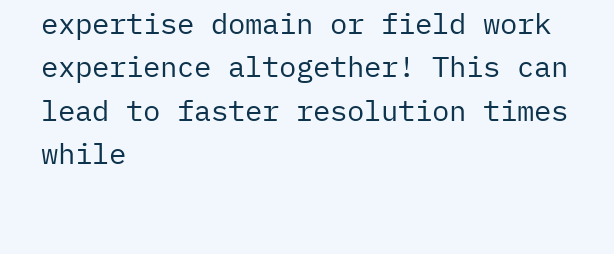expertise domain or field work experience altogether! This can lead to faster resolution times while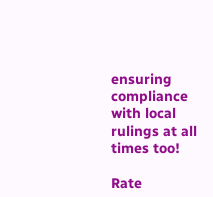ensuring compliance with local rulings at all times too!

Rate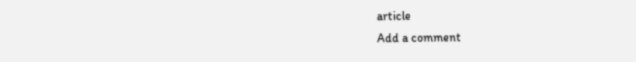article
Add a comment